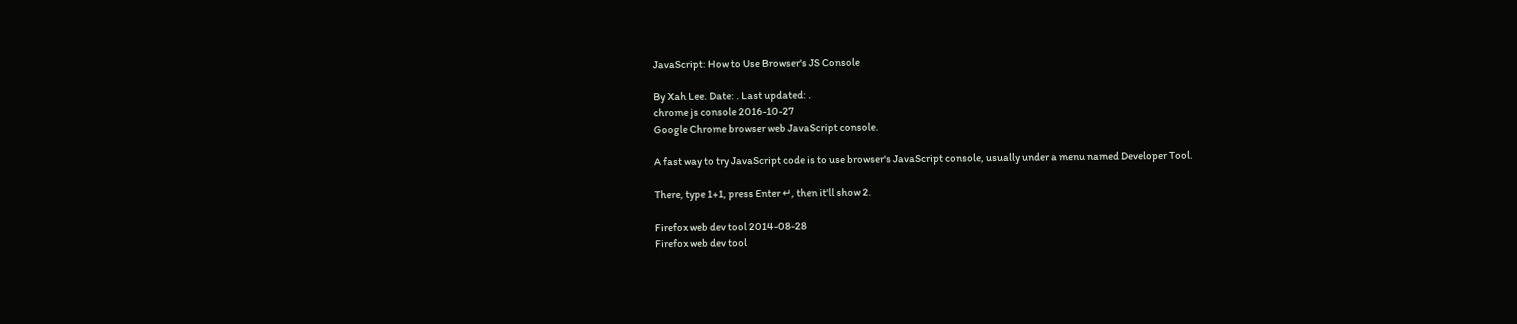JavaScript: How to Use Browser's JS Console

By Xah Lee. Date: . Last updated: .
chrome js console 2016-10-27
Google Chrome browser web JavaScript console.

A fast way to try JavaScript code is to use browser's JavaScript console, usually under a menu named Developer Tool.

There, type 1+1, press Enter ↵, then it'll show 2.

Firefox web dev tool 2014-08-28
Firefox web dev tool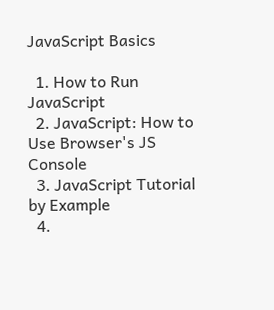JavaScript Basics

  1. How to Run JavaScript
  2. JavaScript: How to Use Browser's JS Console
  3. JavaScript Tutorial by Example
  4.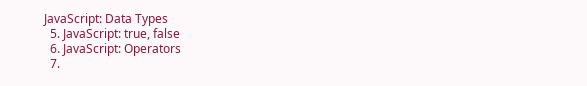JavaScript: Data Types
  5. JavaScript: true, false
  6. JavaScript: Operators
  7.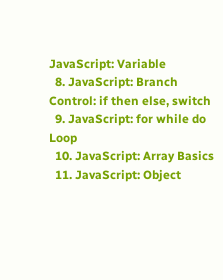JavaScript: Variable
  8. JavaScript: Branch Control: if then else, switch
  9. JavaScript: for while do Loop
  10. JavaScript: Array Basics
  11. JavaScript: Object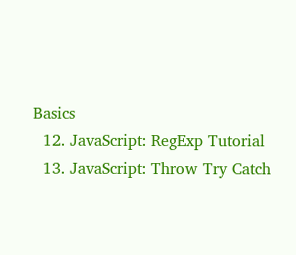Basics
  12. JavaScript: RegExp Tutorial
  13. JavaScript: Throw Try Catch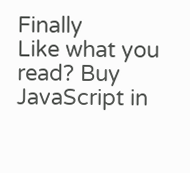Finally
Like what you read? Buy JavaScript in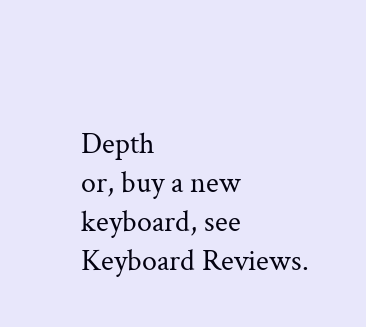Depth
or, buy a new keyboard, see Keyboard Reviews.